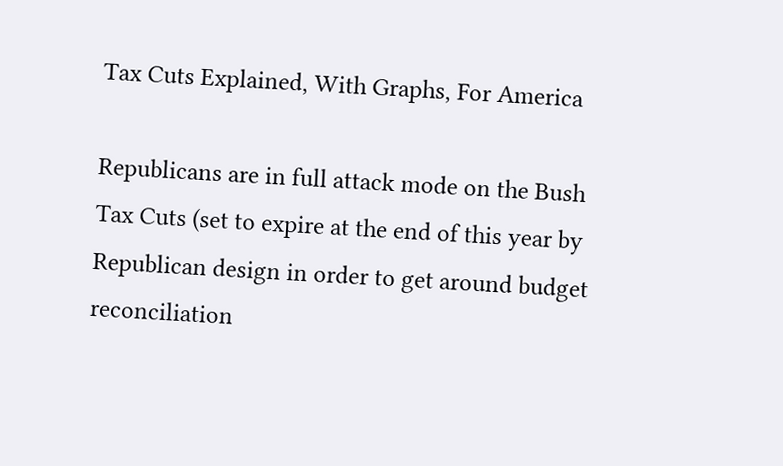Tax Cuts Explained, With Graphs, For America

Republicans are in full attack mode on the Bush Tax Cuts (set to expire at the end of this year by Republican design in order to get around budget reconciliation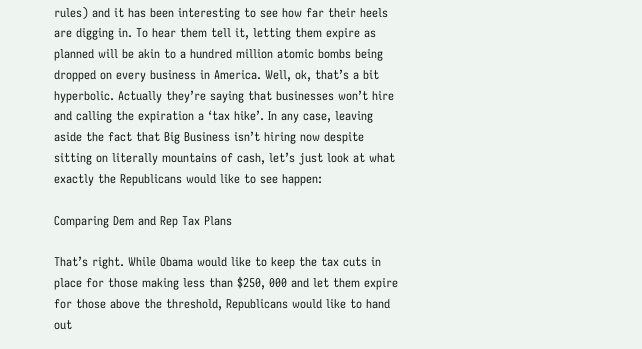rules) and it has been interesting to see how far their heels are digging in. To hear them tell it, letting them expire as planned will be akin to a hundred million atomic bombs being dropped on every business in America. Well, ok, that’s a bit hyperbolic. Actually they’re saying that businesses won’t hire and calling the expiration a ‘tax hike’. In any case, leaving aside the fact that Big Business isn’t hiring now despite sitting on literally mountains of cash, let’s just look at what exactly the Republicans would like to see happen:

Comparing Dem and Rep Tax Plans

That’s right. While Obama would like to keep the tax cuts in place for those making less than $250, 000 and let them expire for those above the threshold, Republicans would like to hand out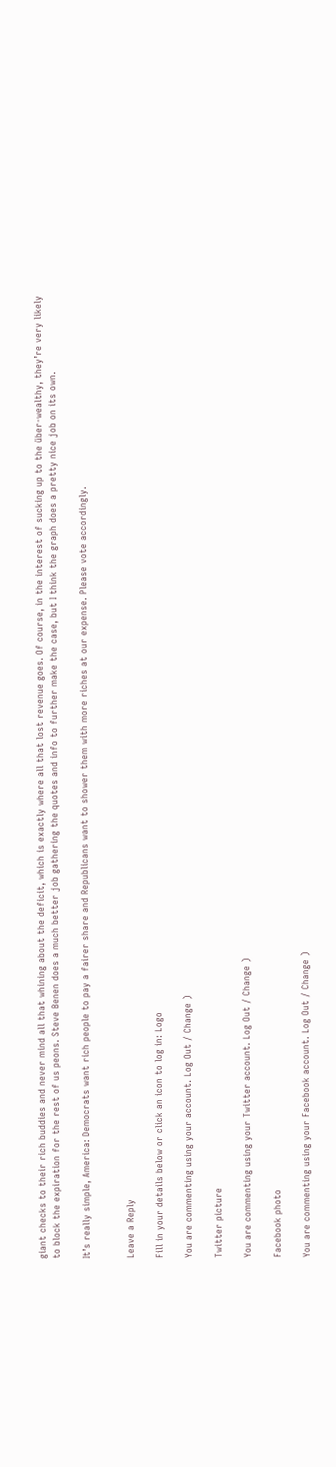giant checks to their rich buddies and never mind all that whining about the deficit, which is exactly where all that lost revenue goes. Of course, in the interest of sucking up to the über-wealthy, they’re very likely to block the expiration for the rest of us peons. Steve Benen does a much better job gathering the quotes and info to further make the case, but I think the graph does a pretty nice job on its own.

It’s really simple, America: Democrats want rich people to pay a fairer share and Republicans want to shower them with more riches at our expense. Please vote accordingly.


Leave a Reply

Fill in your details below or click an icon to log in: Logo

You are commenting using your account. Log Out / Change )

Twitter picture

You are commenting using your Twitter account. Log Out / Change )

Facebook photo

You are commenting using your Facebook account. Log Out / Change )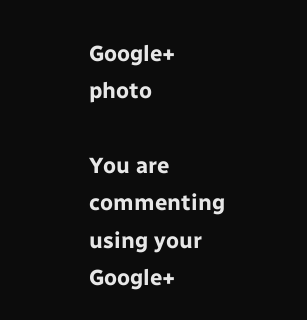Google+ photo

You are commenting using your Google+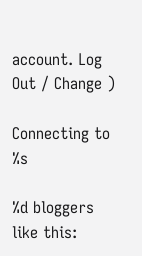account. Log Out / Change )

Connecting to %s

%d bloggers like this: